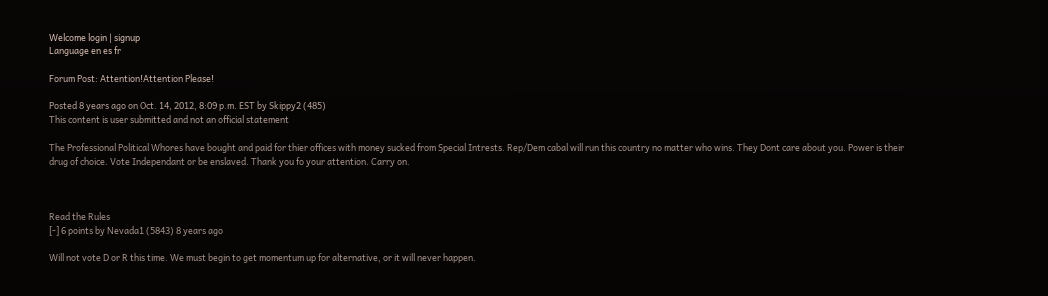Welcome login | signup
Language en es fr

Forum Post: Attention!Attention Please!

Posted 8 years ago on Oct. 14, 2012, 8:09 p.m. EST by Skippy2 (485)
This content is user submitted and not an official statement

The Professional Political Whores have bought and paid for thier offices with money sucked from Special Intrests. Rep/Dem cabal will run this country no matter who wins. They Dont care about you. Power is their drug of choice. Vote Independant or be enslaved. Thank you fo your attention. Carry on.



Read the Rules
[-] 6 points by Nevada1 (5843) 8 years ago

Will not vote D or R this time. We must begin to get momentum up for alternative, or it will never happen.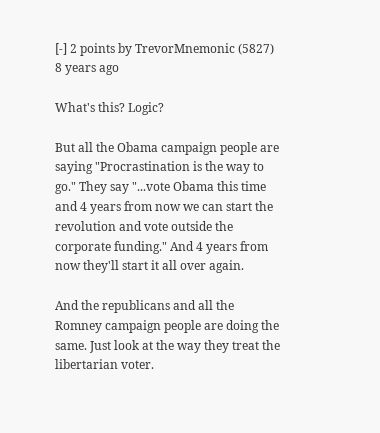[-] 2 points by TrevorMnemonic (5827) 8 years ago

What's this? Logic?

But all the Obama campaign people are saying "Procrastination is the way to go." They say "...vote Obama this time and 4 years from now we can start the revolution and vote outside the corporate funding." And 4 years from now they'll start it all over again.

And the republicans and all the Romney campaign people are doing the same. Just look at the way they treat the libertarian voter.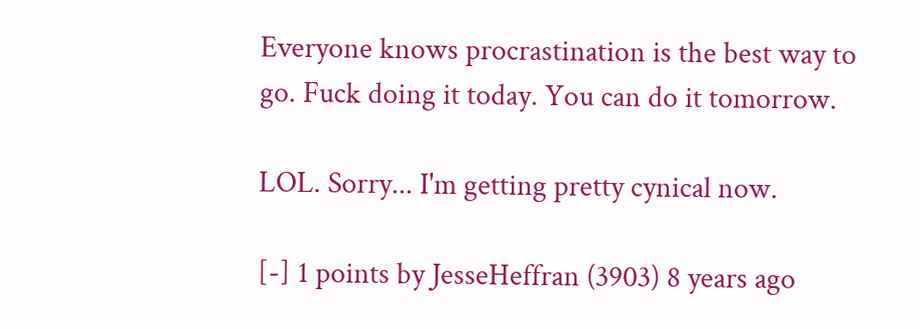Everyone knows procrastination is the best way to go. Fuck doing it today. You can do it tomorrow.

LOL. Sorry... I'm getting pretty cynical now.

[-] 1 points by JesseHeffran (3903) 8 years ago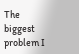The biggest problem I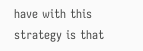have with this strategy is that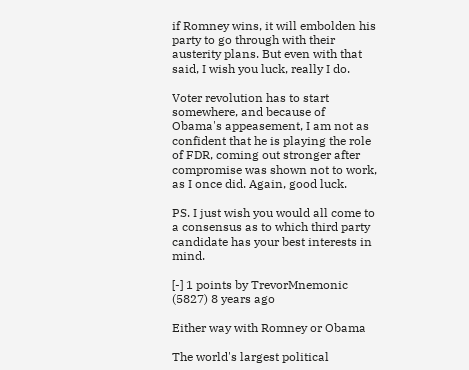if Romney wins, it will embolden his party to go through with their austerity plans. But even with that said, I wish you luck, really I do.

Voter revolution has to start somewhere, and because of Obama's appeasement, I am not as confident that he is playing the role of FDR, coming out stronger after compromise was shown not to work, as I once did. Again, good luck.

PS. I just wish you would all come to a consensus as to which third party candidate has your best interests in mind.

[-] 1 points by TrevorMnemonic (5827) 8 years ago

Either way with Romney or Obama

The world's largest political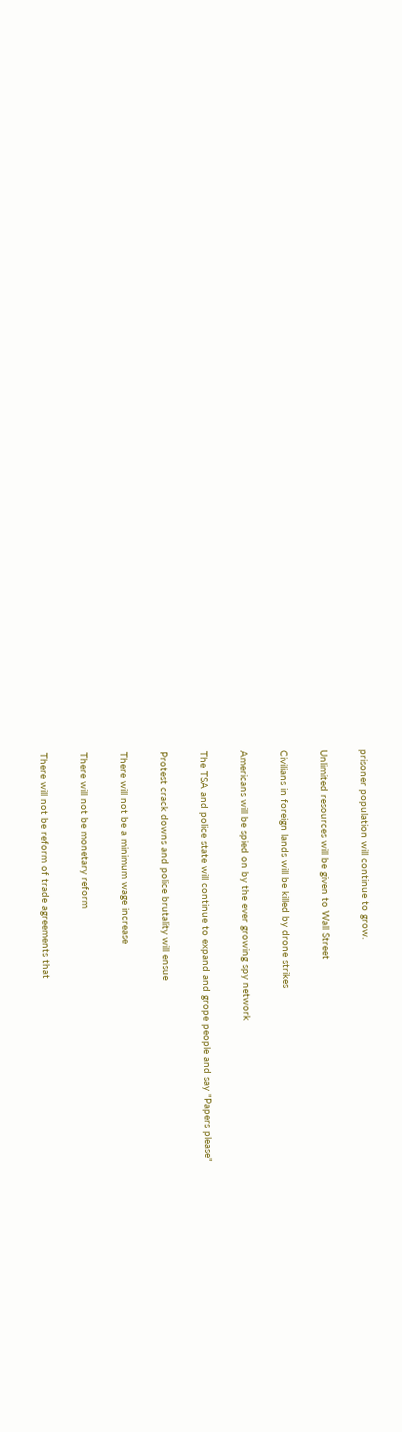prisoner population will continue to grow.

Unlimited resources will be given to Wall Street

Civilians in foreign lands will be killed by drone strikes

Americans will be spied on by the ever growing spy network

The TSA and police state will continue to expand and grope people and say "Papers please"

Protest crack downs and police brutality will ensue

There will not be a minimum wage increase

There will not be monetary reform

There will not be reform of trade agreements that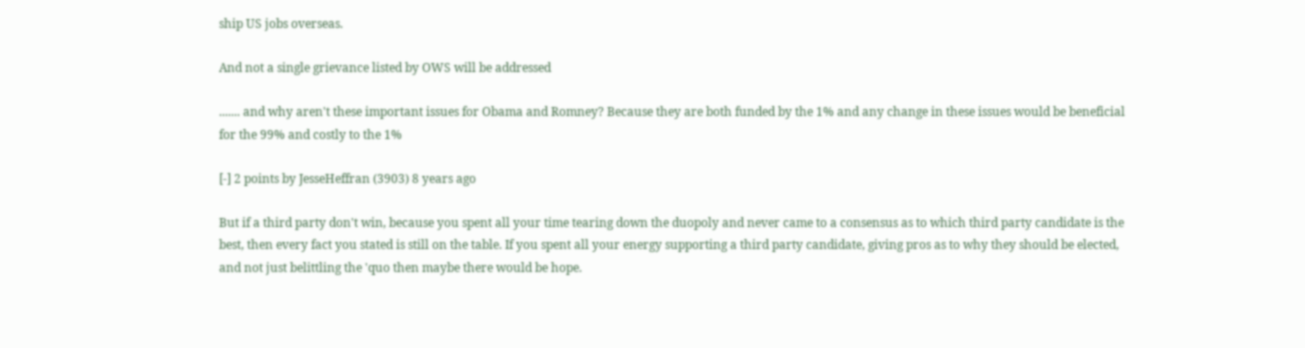ship US jobs overseas.

And not a single grievance listed by OWS will be addressed

....... and why aren't these important issues for Obama and Romney? Because they are both funded by the 1% and any change in these issues would be beneficial for the 99% and costly to the 1%

[-] 2 points by JesseHeffran (3903) 8 years ago

But if a third party don't win, because you spent all your time tearing down the duopoly and never came to a consensus as to which third party candidate is the best, then every fact you stated is still on the table. If you spent all your energy supporting a third party candidate, giving pros as to why they should be elected, and not just belittling the 'quo then maybe there would be hope.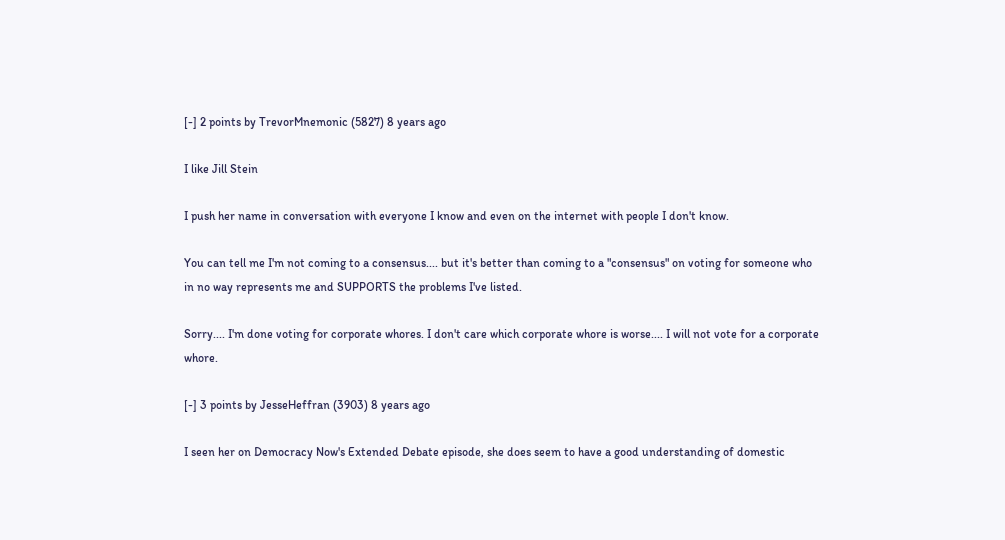[-] 2 points by TrevorMnemonic (5827) 8 years ago

I like Jill Stein

I push her name in conversation with everyone I know and even on the internet with people I don't know.

You can tell me I'm not coming to a consensus.... but it's better than coming to a "consensus" on voting for someone who in no way represents me and SUPPORTS the problems I've listed.

Sorry.... I'm done voting for corporate whores. I don't care which corporate whore is worse.... I will not vote for a corporate whore.

[-] 3 points by JesseHeffran (3903) 8 years ago

I seen her on Democracy Now's Extended Debate episode, she does seem to have a good understanding of domestic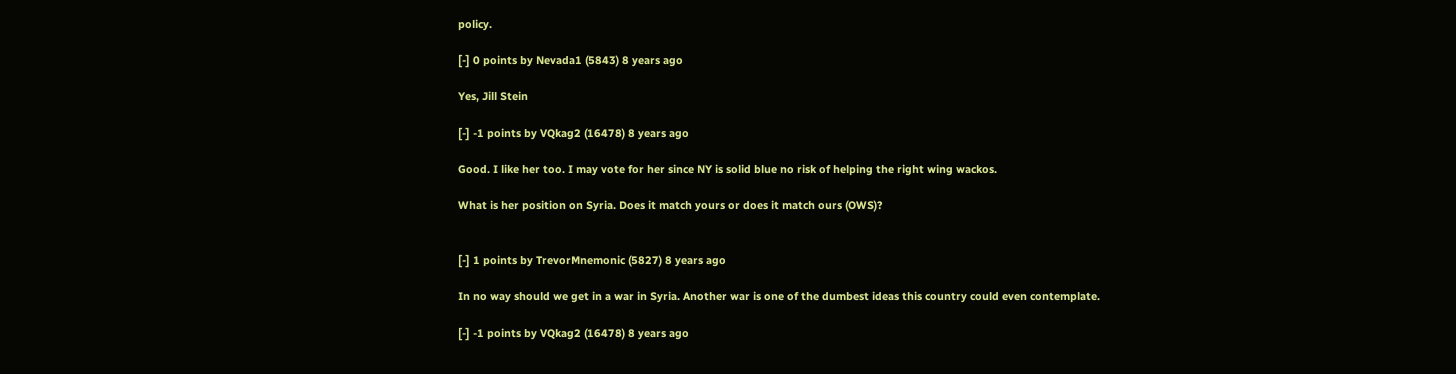policy.

[-] 0 points by Nevada1 (5843) 8 years ago

Yes, Jill Stein

[-] -1 points by VQkag2 (16478) 8 years ago

Good. I like her too. I may vote for her since NY is solid blue no risk of helping the right wing wackos.

What is her position on Syria. Does it match yours or does it match ours (OWS)?


[-] 1 points by TrevorMnemonic (5827) 8 years ago

In no way should we get in a war in Syria. Another war is one of the dumbest ideas this country could even contemplate.

[-] -1 points by VQkag2 (16478) 8 years ago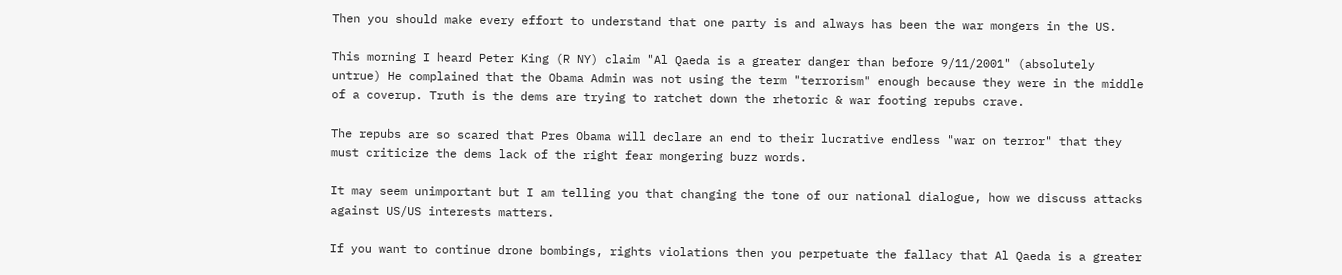Then you should make every effort to understand that one party is and always has been the war mongers in the US.

This morning I heard Peter King (R NY) claim "Al Qaeda is a greater danger than before 9/11/2001" (absolutely untrue) He complained that the Obama Admin was not using the term "terrorism" enough because they were in the middle of a coverup. Truth is the dems are trying to ratchet down the rhetoric & war footing repubs crave.

The repubs are so scared that Pres Obama will declare an end to their lucrative endless "war on terror" that they must criticize the dems lack of the right fear mongering buzz words.

It may seem unimportant but I am telling you that changing the tone of our national dialogue, how we discuss attacks against US/US interests matters.

If you want to continue drone bombings, rights violations then you perpetuate the fallacy that Al Qaeda is a greater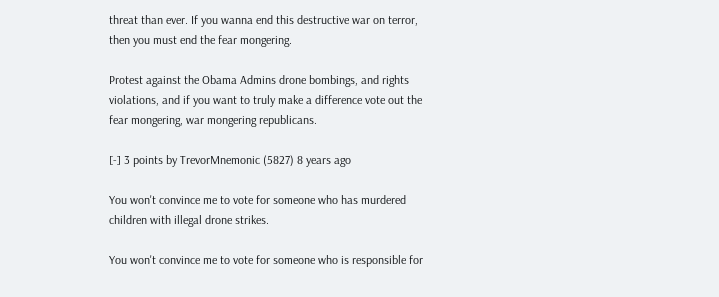threat than ever. If you wanna end this destructive war on terror, then you must end the fear mongering.

Protest against the Obama Admins drone bombings, and rights violations, and if you want to truly make a difference vote out the fear mongering, war mongering republicans.

[-] 3 points by TrevorMnemonic (5827) 8 years ago

You won't convince me to vote for someone who has murdered children with illegal drone strikes.

You won't convince me to vote for someone who is responsible for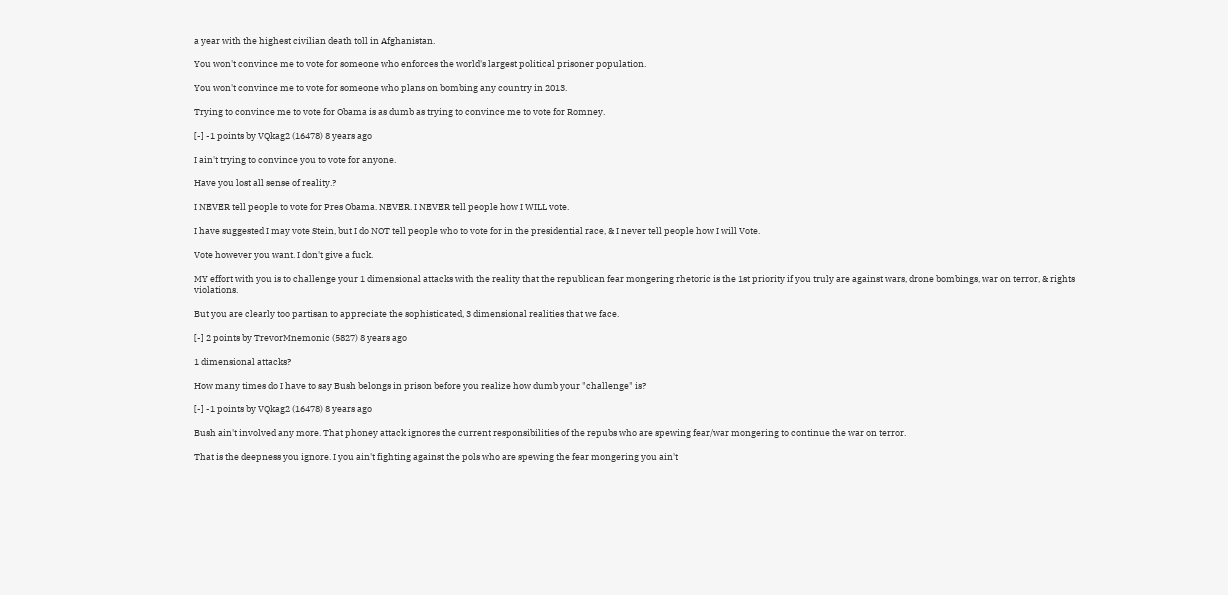a year with the highest civilian death toll in Afghanistan.

You won't convince me to vote for someone who enforces the world's largest political prisoner population.

You won't convince me to vote for someone who plans on bombing any country in 2013.

Trying to convince me to vote for Obama is as dumb as trying to convince me to vote for Romney.

[-] -1 points by VQkag2 (16478) 8 years ago

I ain't trying to convince you to vote for anyone.

Have you lost all sense of reality.?

I NEVER tell people to vote for Pres Obama. NEVER. I NEVER tell people how I WILL vote.

I have suggested I may vote Stein, but I do NOT tell people who to vote for in the presidential race, & I never tell people how I will Vote.

Vote however you want. I don't give a fuck.

MY effort with you is to challenge your 1 dimensional attacks with the reality that the republican fear mongering rhetoric is the 1st priority if you truly are against wars, drone bombings, war on terror, & rights violations.

But you are clearly too partisan to appreciate the sophisticated, 3 dimensional realities that we face.

[-] 2 points by TrevorMnemonic (5827) 8 years ago

1 dimensional attacks?

How many times do I have to say Bush belongs in prison before you realize how dumb your "challenge" is?

[-] -1 points by VQkag2 (16478) 8 years ago

Bush ain't involved any more. That phoney attack ignores the current responsibilities of the repubs who are spewing fear/war mongering to continue the war on terror.

That is the deepness you ignore. I you ain't fighting against the pols who are spewing the fear mongering you ain't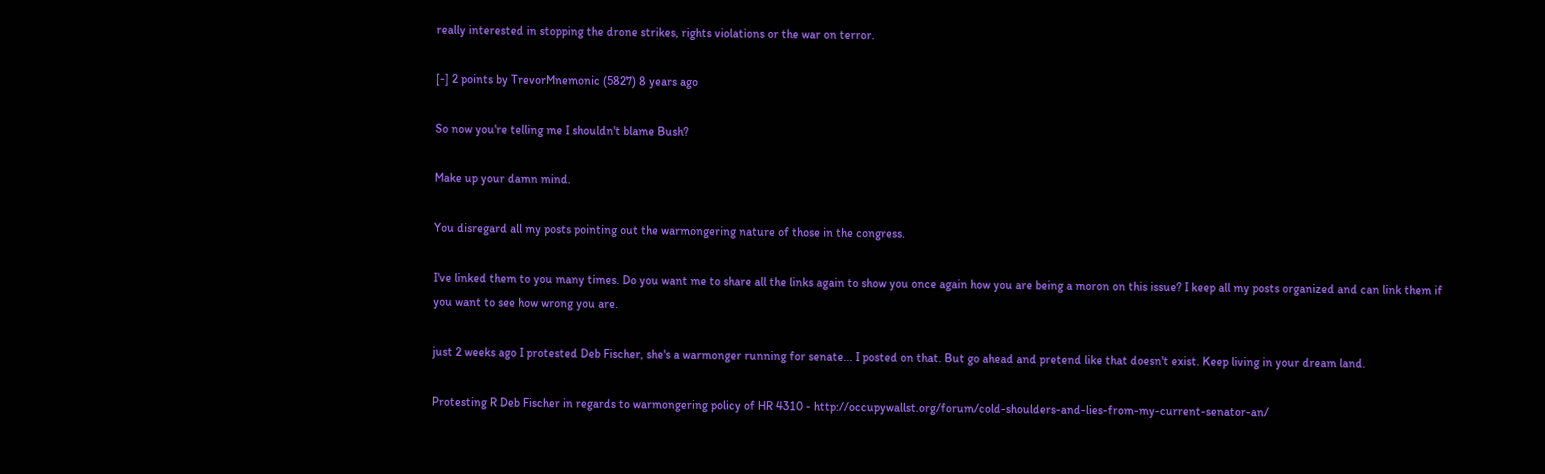really interested in stopping the drone strikes, rights violations or the war on terror.

[-] 2 points by TrevorMnemonic (5827) 8 years ago

So now you're telling me I shouldn't blame Bush?

Make up your damn mind.

You disregard all my posts pointing out the warmongering nature of those in the congress.

I've linked them to you many times. Do you want me to share all the links again to show you once again how you are being a moron on this issue? I keep all my posts organized and can link them if you want to see how wrong you are.

just 2 weeks ago I protested Deb Fischer, she's a warmonger running for senate... I posted on that. But go ahead and pretend like that doesn't exist. Keep living in your dream land.

Protesting R Deb Fischer in regards to warmongering policy of HR 4310 - http://occupywallst.org/forum/cold-shoulders-and-lies-from-my-current-senator-an/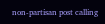non-partisan post calling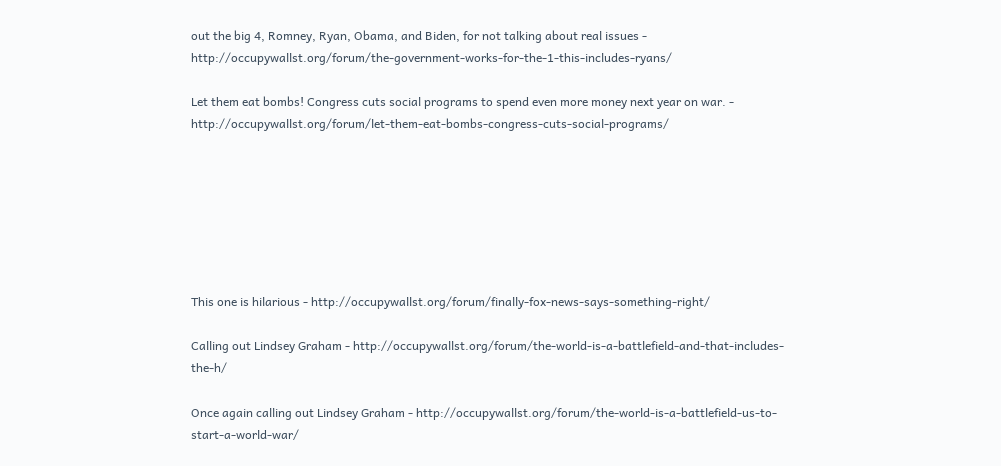out the big 4, Romney, Ryan, Obama, and Biden, for not talking about real issues - http://occupywallst.org/forum/the-government-works-for-the-1-this-includes-ryans/

Let them eat bombs! Congress cuts social programs to spend even more money next year on war. - http://occupywallst.org/forum/let-them-eat-bombs-congress-cuts-social-programs/







This one is hilarious - http://occupywallst.org/forum/finally-fox-news-says-something-right/

Calling out Lindsey Graham - http://occupywallst.org/forum/the-world-is-a-battlefield-and-that-includes-the-h/

Once again calling out Lindsey Graham - http://occupywallst.org/forum/the-world-is-a-battlefield-us-to-start-a-world-war/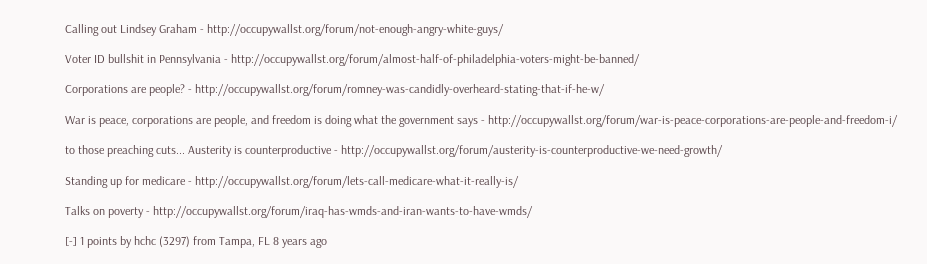Calling out Lindsey Graham - http://occupywallst.org/forum/not-enough-angry-white-guys/

Voter ID bullshit in Pennsylvania - http://occupywallst.org/forum/almost-half-of-philadelphia-voters-might-be-banned/

Corporations are people? - http://occupywallst.org/forum/romney-was-candidly-overheard-stating-that-if-he-w/

War is peace, corporations are people, and freedom is doing what the government says - http://occupywallst.org/forum/war-is-peace-corporations-are-people-and-freedom-i/

to those preaching cuts... Austerity is counterproductive - http://occupywallst.org/forum/austerity-is-counterproductive-we-need-growth/

Standing up for medicare - http://occupywallst.org/forum/lets-call-medicare-what-it-really-is/

Talks on poverty - http://occupywallst.org/forum/iraq-has-wmds-and-iran-wants-to-have-wmds/

[-] 1 points by hchc (3297) from Tampa, FL 8 years ago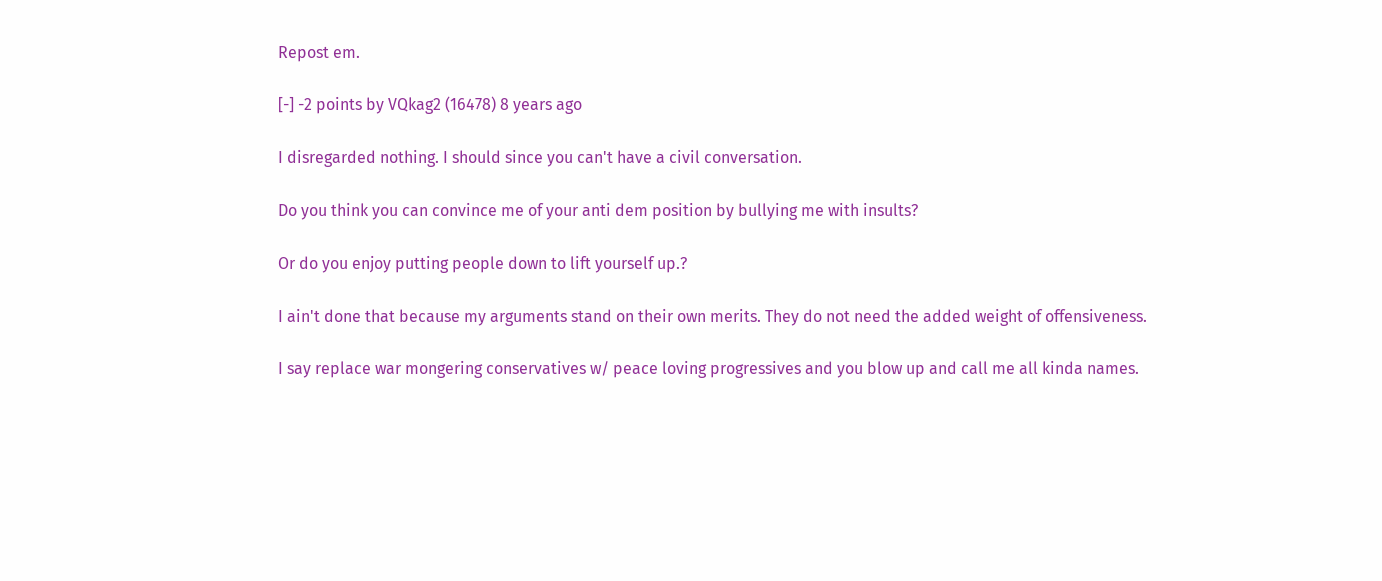Repost em.

[-] -2 points by VQkag2 (16478) 8 years ago

I disregarded nothing. I should since you can't have a civil conversation.

Do you think you can convince me of your anti dem position by bullying me with insults?

Or do you enjoy putting people down to lift yourself up.?

I ain't done that because my arguments stand on their own merits. They do not need the added weight of offensiveness.

I say replace war mongering conservatives w/ peace loving progressives and you blow up and call me all kinda names.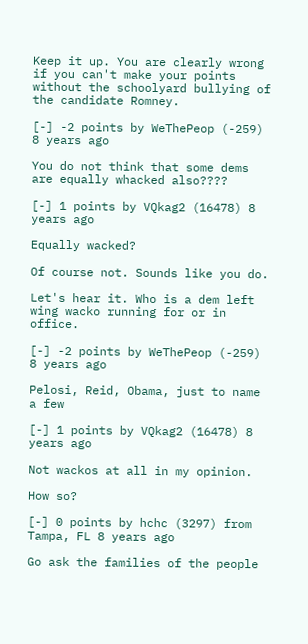Keep it up. You are clearly wrong if you can't make your points without the schoolyard bullying of the candidate Romney.

[-] -2 points by WeThePeop (-259) 8 years ago

You do not think that some dems are equally whacked also????

[-] 1 points by VQkag2 (16478) 8 years ago

Equally wacked?

Of course not. Sounds like you do.

Let's hear it. Who is a dem left wing wacko running for or in office.

[-] -2 points by WeThePeop (-259) 8 years ago

Pelosi, Reid, Obama, just to name a few

[-] 1 points by VQkag2 (16478) 8 years ago

Not wackos at all in my opinion.

How so?

[-] 0 points by hchc (3297) from Tampa, FL 8 years ago

Go ask the families of the people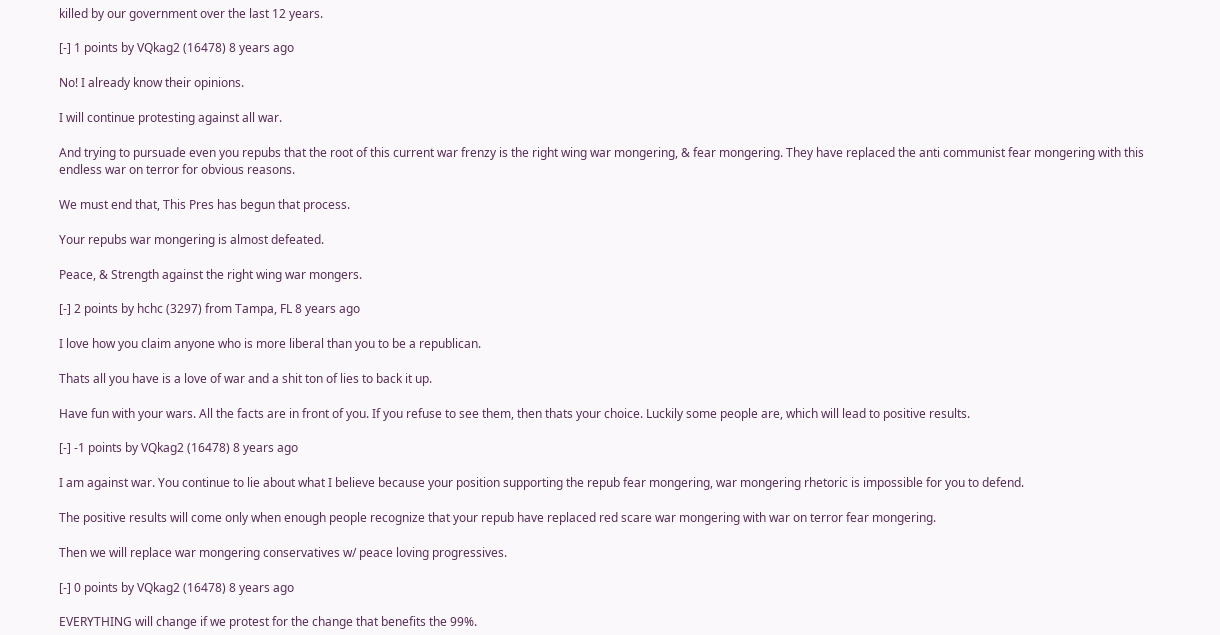killed by our government over the last 12 years.

[-] 1 points by VQkag2 (16478) 8 years ago

No! I already know their opinions.

I will continue protesting against all war.

And trying to pursuade even you repubs that the root of this current war frenzy is the right wing war mongering, & fear mongering. They have replaced the anti communist fear mongering with this endless war on terror for obvious reasons.

We must end that, This Pres has begun that process.

Your repubs war mongering is almost defeated.

Peace, & Strength against the right wing war mongers.

[-] 2 points by hchc (3297) from Tampa, FL 8 years ago

I love how you claim anyone who is more liberal than you to be a republican.

Thats all you have is a love of war and a shit ton of lies to back it up.

Have fun with your wars. All the facts are in front of you. If you refuse to see them, then thats your choice. Luckily some people are, which will lead to positive results.

[-] -1 points by VQkag2 (16478) 8 years ago

I am against war. You continue to lie about what I believe because your position supporting the repub fear mongering, war mongering rhetoric is impossible for you to defend.

The positive results will come only when enough people recognize that your repub have replaced red scare war mongering with war on terror fear mongering.

Then we will replace war mongering conservatives w/ peace loving progressives.

[-] 0 points by VQkag2 (16478) 8 years ago

EVERYTHING will change if we protest for the change that benefits the 99%.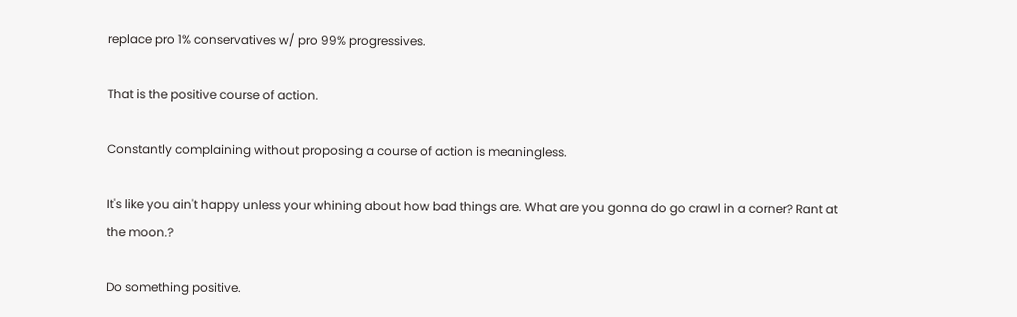replace pro 1% conservatives w/ pro 99% progressives.

That is the positive course of action.

Constantly complaining without proposing a course of action is meaningless.

It's like you ain't happy unless your whining about how bad things are. What are you gonna do go crawl in a corner? Rant at the moon.?

Do something positive.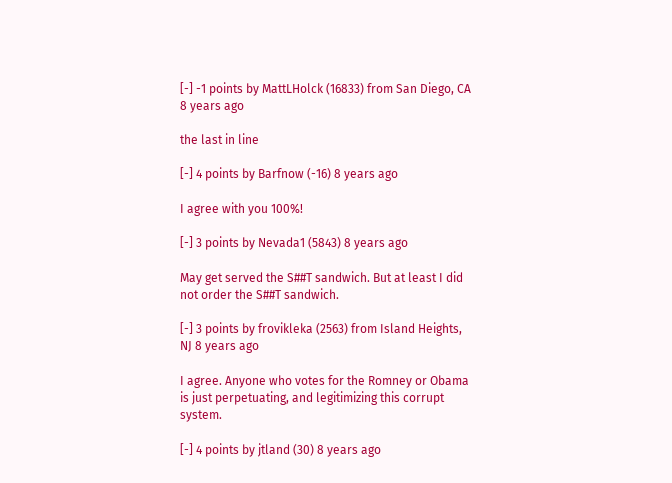[-] -1 points by MattLHolck (16833) from San Diego, CA 8 years ago

the last in line

[-] 4 points by Barfnow (-16) 8 years ago

I agree with you 100%!

[-] 3 points by Nevada1 (5843) 8 years ago

May get served the S##T sandwich. But at least I did not order the S##T sandwich.

[-] 3 points by frovikleka (2563) from Island Heights, NJ 8 years ago

I agree. Anyone who votes for the Romney or Obama is just perpetuating, and legitimizing this corrupt system.

[-] 4 points by jtland (30) 8 years ago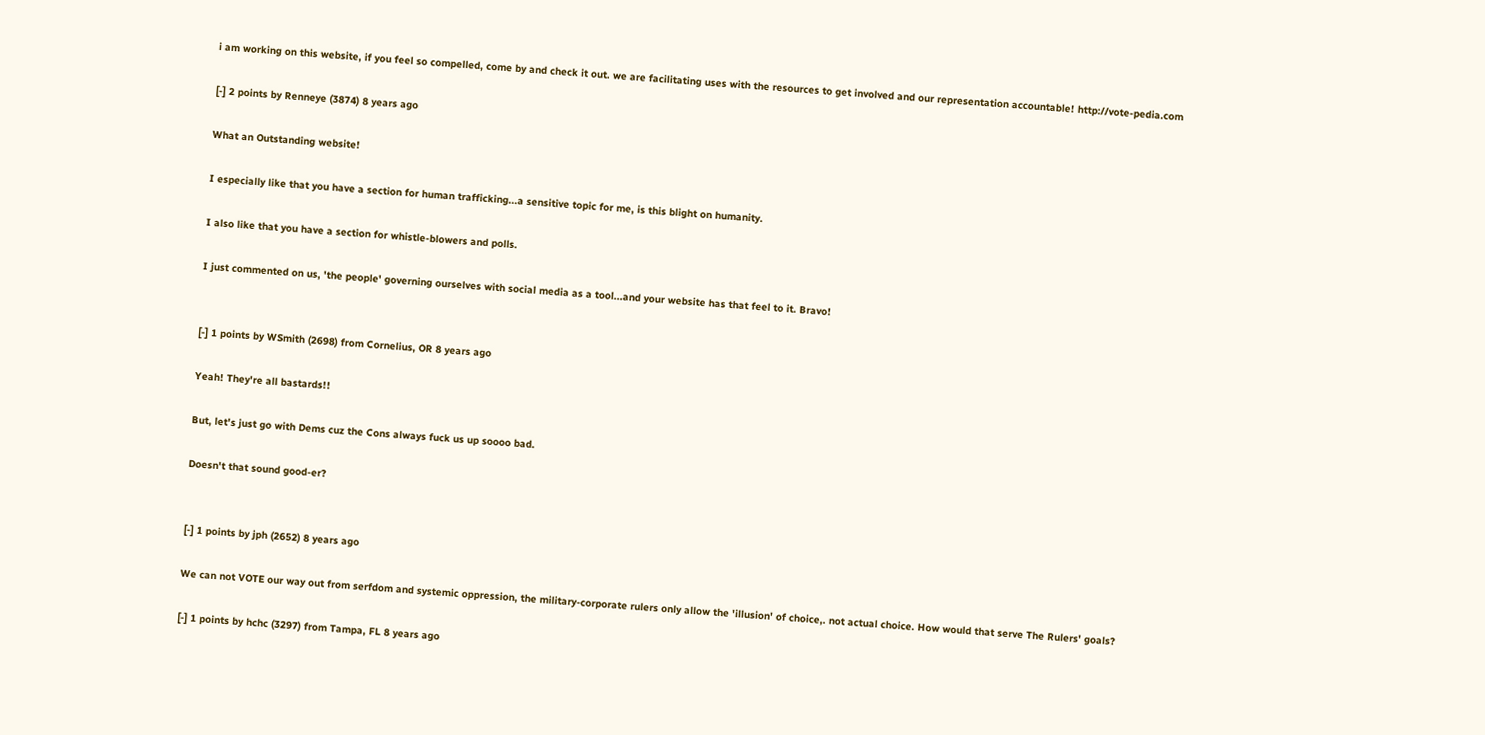i am working on this website, if you feel so compelled, come by and check it out. we are facilitating uses with the resources to get involved and our representation accountable! http://vote-pedia.com

[-] 2 points by Renneye (3874) 8 years ago

What an Outstanding website!

I especially like that you have a section for human trafficking...a sensitive topic for me, is this blight on humanity.

I also like that you have a section for whistle-blowers and polls.

I just commented on us, 'the people' governing ourselves with social media as a tool...and your website has that feel to it. Bravo!


[-] 1 points by WSmith (2698) from Cornelius, OR 8 years ago

Yeah! They're all bastards!!

But, let's just go with Dems cuz the Cons always fuck us up soooo bad.

Doesn't that sound good-er?


[-] 1 points by jph (2652) 8 years ago

We can not VOTE our way out from serfdom and systemic oppression, the military-corporate rulers only allow the 'illusion' of choice,. not actual choice. How would that serve The Rulers' goals?

[-] 1 points by hchc (3297) from Tampa, FL 8 years ago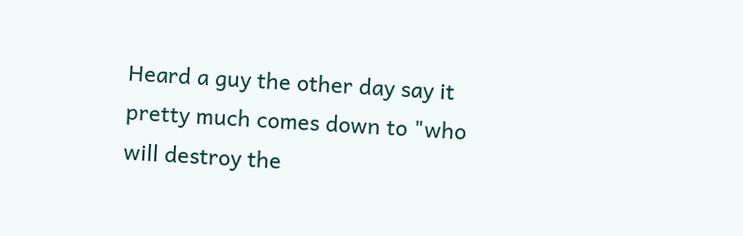Heard a guy the other day say it pretty much comes down to "who will destroy the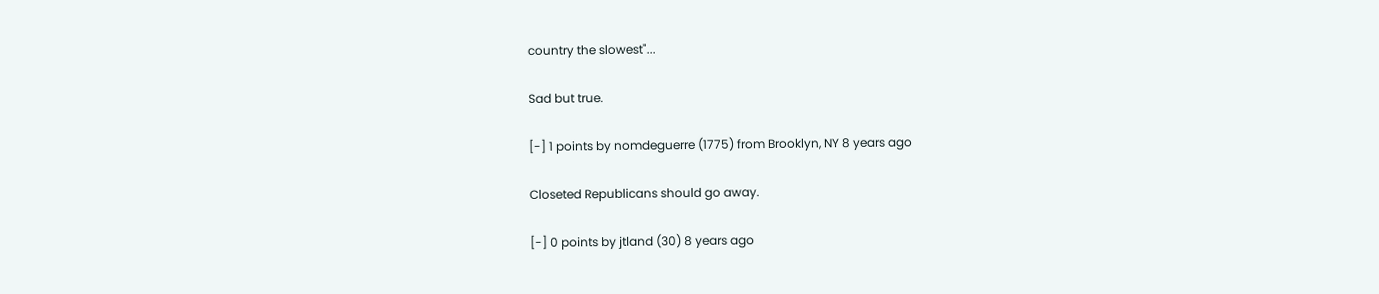country the slowest"...

Sad but true.

[-] 1 points by nomdeguerre (1775) from Brooklyn, NY 8 years ago

Closeted Republicans should go away.

[-] 0 points by jtland (30) 8 years ago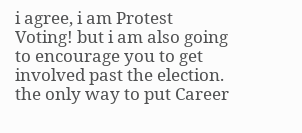i agree, i am Protest Voting! but i am also going to encourage you to get involved past the election. the only way to put Career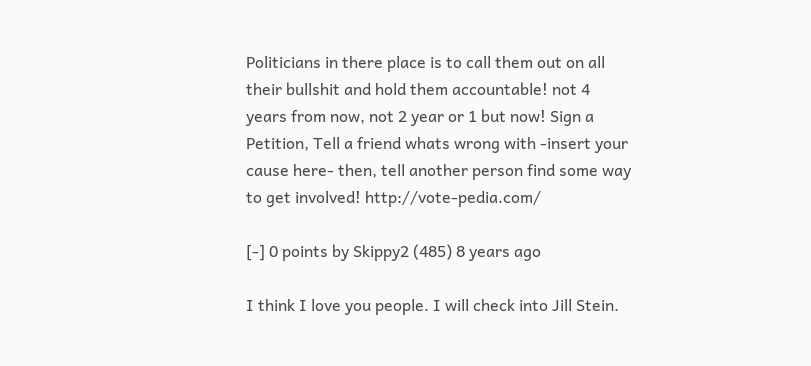Politicians in there place is to call them out on all their bullshit and hold them accountable! not 4 years from now, not 2 year or 1 but now! Sign a Petition, Tell a friend whats wrong with -insert your cause here- then, tell another person find some way to get involved! http://vote-pedia.com/

[-] 0 points by Skippy2 (485) 8 years ago

I think I love you people. I will check into Jill Stein.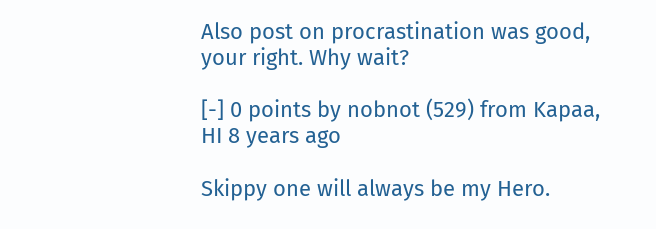Also post on procrastination was good, your right. Why wait?

[-] 0 points by nobnot (529) from Kapaa, HI 8 years ago

Skippy one will always be my Hero.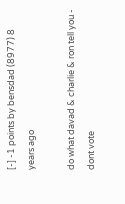[-] -1 points by bensdad (8977) 8 years ago

do what davad & charlie & ron tell you - dont vote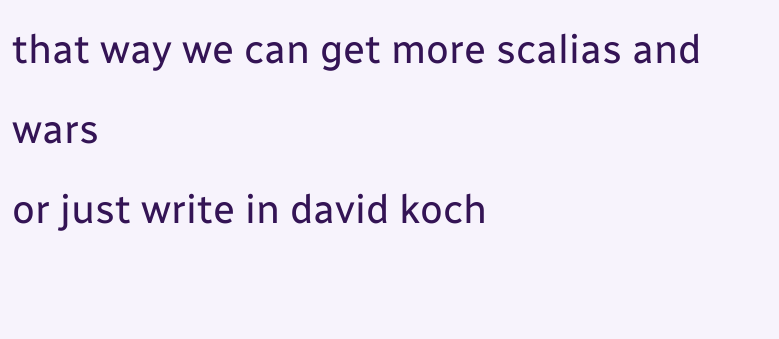that way we can get more scalias and wars
or just write in david koch